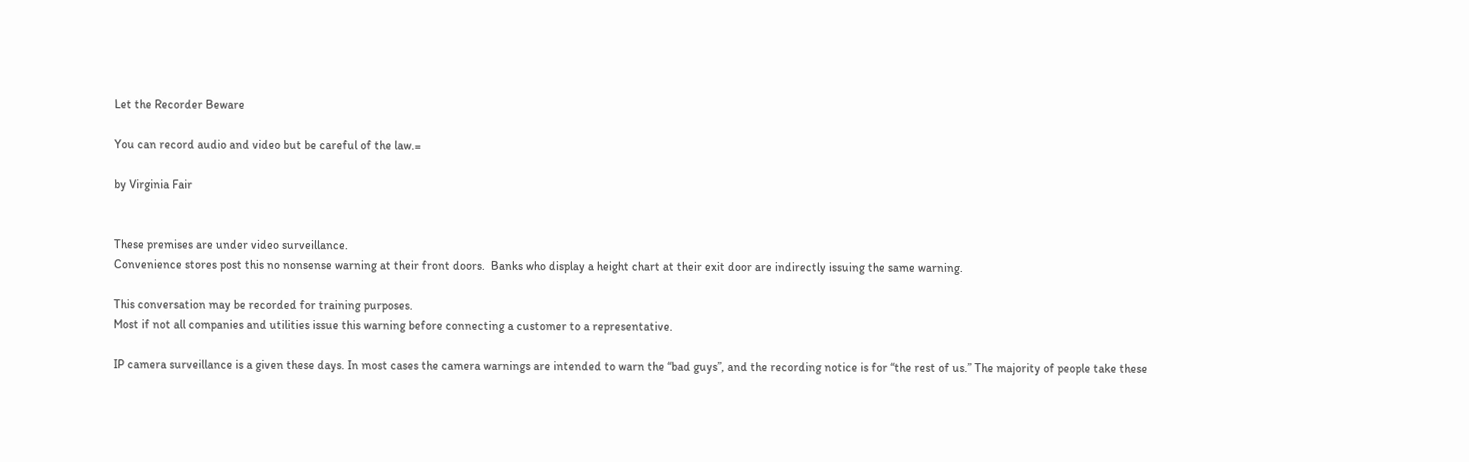Let the Recorder Beware

You can record audio and video but be careful of the law.=

by Virginia Fair


These premises are under video surveillance.
Convenience stores post this no nonsense warning at their front doors.  Banks who display a height chart at their exit door are indirectly issuing the same warning.

This conversation may be recorded for training purposes.
Most if not all companies and utilities issue this warning before connecting a customer to a representative.

IP camera surveillance is a given these days. In most cases the camera warnings are intended to warn the “bad guys”, and the recording notice is for “the rest of us.” The majority of people take these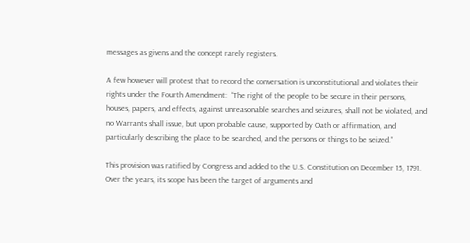messages as givens and the concept rarely registers.

A few however will protest that to record the conversation is unconstitutional and violates their rights under the Fourth Amendment:  “The right of the people to be secure in their persons, houses, papers, and effects, against unreasonable searches and seizures, shall not be violated, and no Warrants shall issue, but upon probable cause, supported by Oath or affirmation, and particularly describing the place to be searched, and the persons or things to be seized.”

This provision was ratified by Congress and added to the U.S. Constitution on December 15, 1791. Over the years, its scope has been the target of arguments and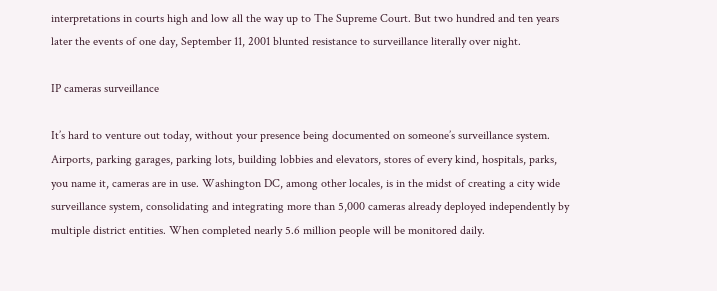interpretations in courts high and low all the way up to The Supreme Court. But two hundred and ten years later the events of one day, September 11, 2001 blunted resistance to surveillance literally over night.

IP cameras surveillance

It’s hard to venture out today, without your presence being documented on someone’s surveillance system. Airports, parking garages, parking lots, building lobbies and elevators, stores of every kind, hospitals, parks, you name it, cameras are in use. Washington DC, among other locales, is in the midst of creating a city wide surveillance system, consolidating and integrating more than 5,000 cameras already deployed independently by multiple district entities. When completed nearly 5.6 million people will be monitored daily.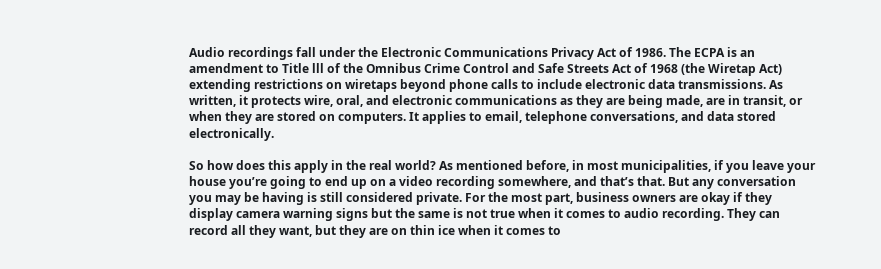Audio recordings fall under the Electronic Communications Privacy Act of 1986. The ECPA is an amendment to Title lll of the Omnibus Crime Control and Safe Streets Act of 1968 (the Wiretap Act) extending restrictions on wiretaps beyond phone calls to include electronic data transmissions. As written, it protects wire, oral, and electronic communications as they are being made, are in transit, or when they are stored on computers. It applies to email, telephone conversations, and data stored electronically.

So how does this apply in the real world? As mentioned before, in most municipalities, if you leave your house you’re going to end up on a video recording somewhere, and that’s that. But any conversation you may be having is still considered private. For the most part, business owners are okay if they display camera warning signs but the same is not true when it comes to audio recording. They can record all they want, but they are on thin ice when it comes to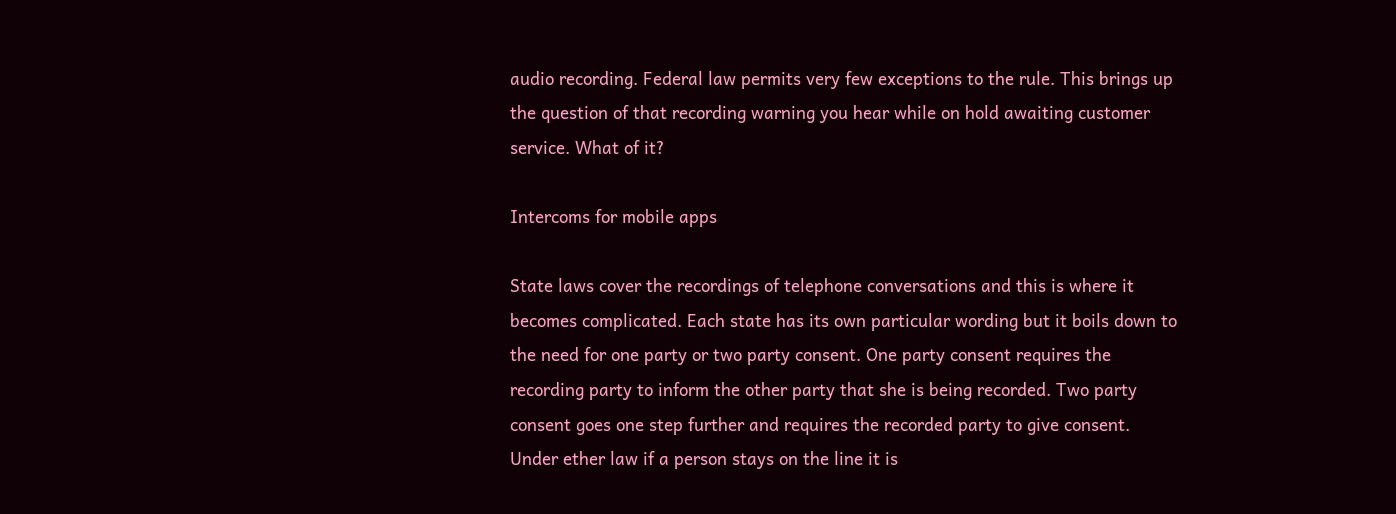audio recording. Federal law permits very few exceptions to the rule. This brings up the question of that recording warning you hear while on hold awaiting customer service. What of it?

Intercoms for mobile apps

State laws cover the recordings of telephone conversations and this is where it becomes complicated. Each state has its own particular wording but it boils down to the need for one party or two party consent. One party consent requires the recording party to inform the other party that she is being recorded. Two party consent goes one step further and requires the recorded party to give consent. Under ether law if a person stays on the line it is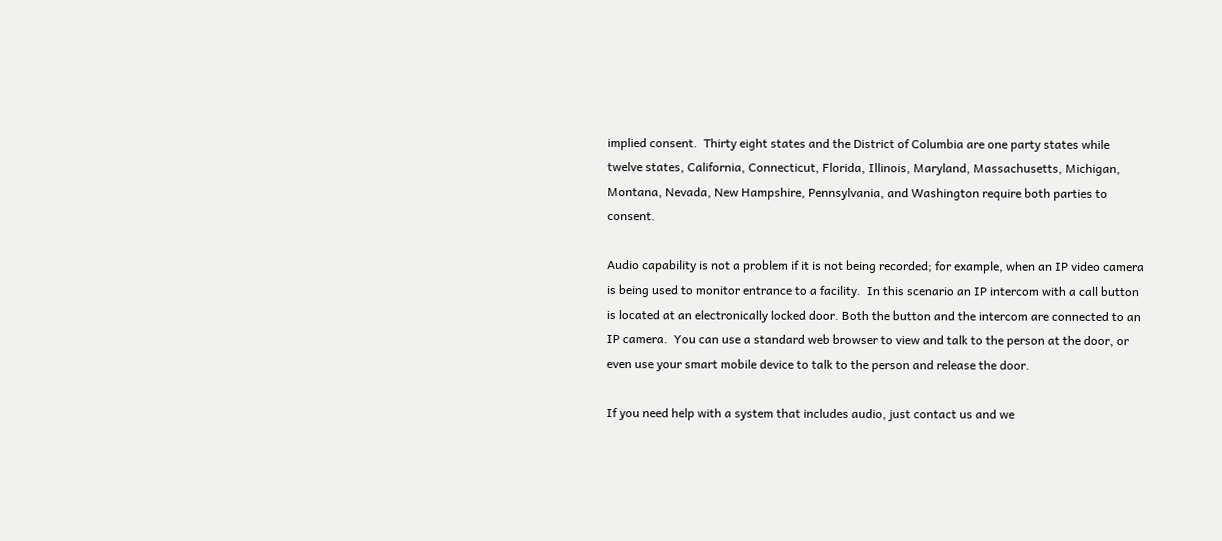implied consent.  Thirty eight states and the District of Columbia are one party states while twelve states, California, Connecticut, Florida, Illinois, Maryland, Massachusetts, Michigan, Montana, Nevada, New Hampshire, Pennsylvania, and Washington require both parties to consent.

Audio capability is not a problem if it is not being recorded; for example, when an IP video camera is being used to monitor entrance to a facility.  In this scenario an IP intercom with a call button is located at an electronically locked door. Both the button and the intercom are connected to an IP camera.  You can use a standard web browser to view and talk to the person at the door, or even use your smart mobile device to talk to the person and release the door.

If you need help with a system that includes audio, just contact us and we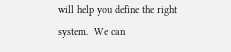will help you define the right system.  We can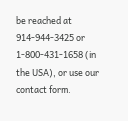be reached at 914-944-3425 or 1-800-431-1658 (in the USA), or use our contact form.